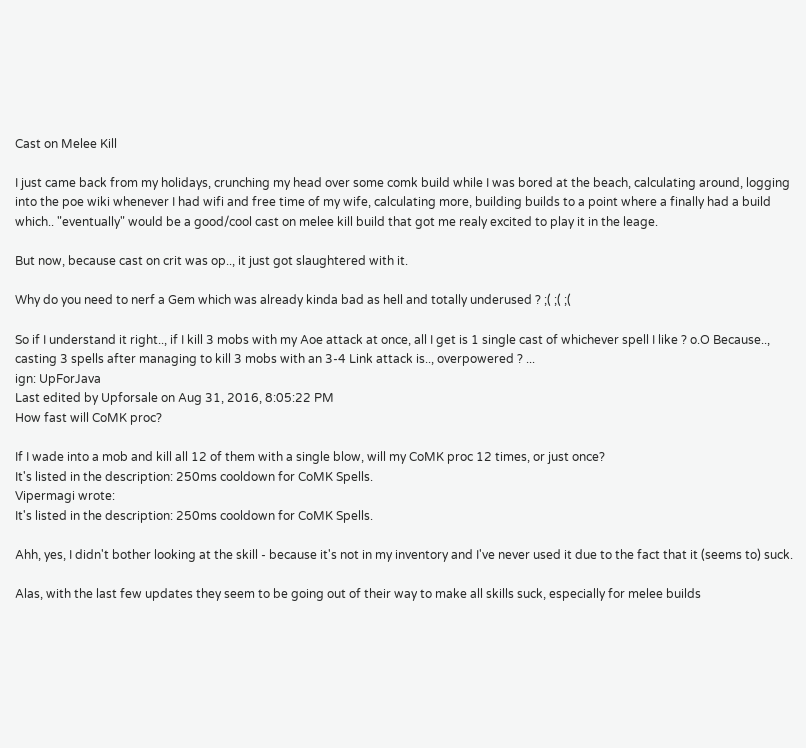Cast on Melee Kill

I just came back from my holidays, crunching my head over some comk build while I was bored at the beach, calculating around, logging into the poe wiki whenever I had wifi and free time of my wife, calculating more, building builds to a point where a finally had a build which.. "eventually" would be a good/cool cast on melee kill build that got me realy excited to play it in the leage.

But now, because cast on crit was op.., it just got slaughtered with it.

Why do you need to nerf a Gem which was already kinda bad as hell and totally underused ? ;( ;( ;(

So if I understand it right.., if I kill 3 mobs with my Aoe attack at once, all I get is 1 single cast of whichever spell I like ? o.O Because.., casting 3 spells after managing to kill 3 mobs with an 3-4 Link attack is.., overpowered ? ...
ign: UpForJava
Last edited by Upforsale on Aug 31, 2016, 8:05:22 PM
How fast will CoMK proc?

If I wade into a mob and kill all 12 of them with a single blow, will my CoMK proc 12 times, or just once?
It's listed in the description: 250ms cooldown for CoMK Spells.
Vipermagi wrote:
It's listed in the description: 250ms cooldown for CoMK Spells.

Ahh, yes, I didn't bother looking at the skill - because it's not in my inventory and I've never used it due to the fact that it (seems to) suck.

Alas, with the last few updates they seem to be going out of their way to make all skills suck, especially for melee builds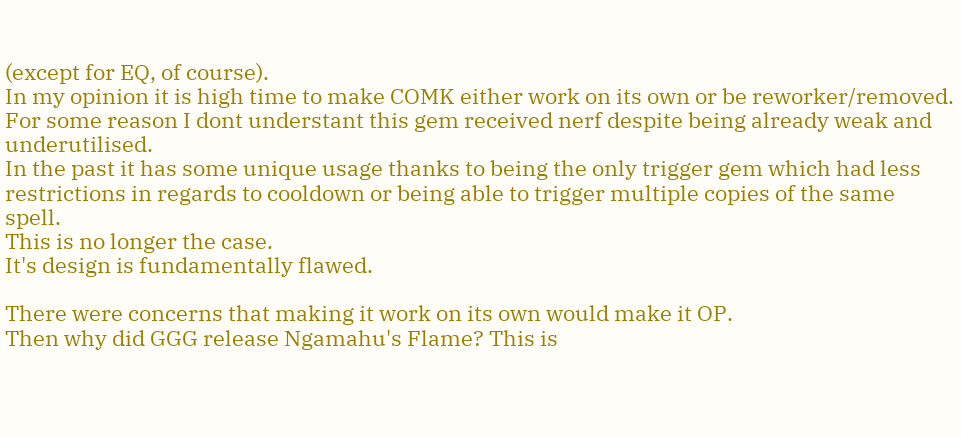(except for EQ, of course).
In my opinion it is high time to make COMK either work on its own or be reworker/removed.
For some reason I dont understant this gem received nerf despite being already weak and underutilised.
In the past it has some unique usage thanks to being the only trigger gem which had less restrictions in regards to cooldown or being able to trigger multiple copies of the same spell.
This is no longer the case.
It's design is fundamentally flawed.

There were concerns that making it work on its own would make it OP.
Then why did GGG release Ngamahu's Flame? This is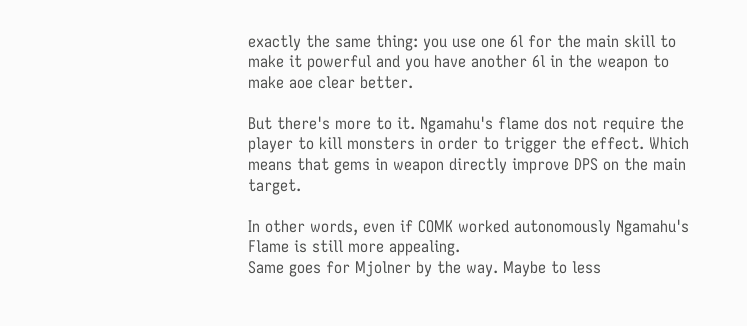exactly the same thing: you use one 6l for the main skill to make it powerful and you have another 6l in the weapon to make aoe clear better.

But there's more to it. Ngamahu's flame dos not require the player to kill monsters in order to trigger the effect. Which means that gems in weapon directly improve DPS on the main target.

In other words, even if COMK worked autonomously Ngamahu's Flame is still more appealing.
Same goes for Mjolner by the way. Maybe to less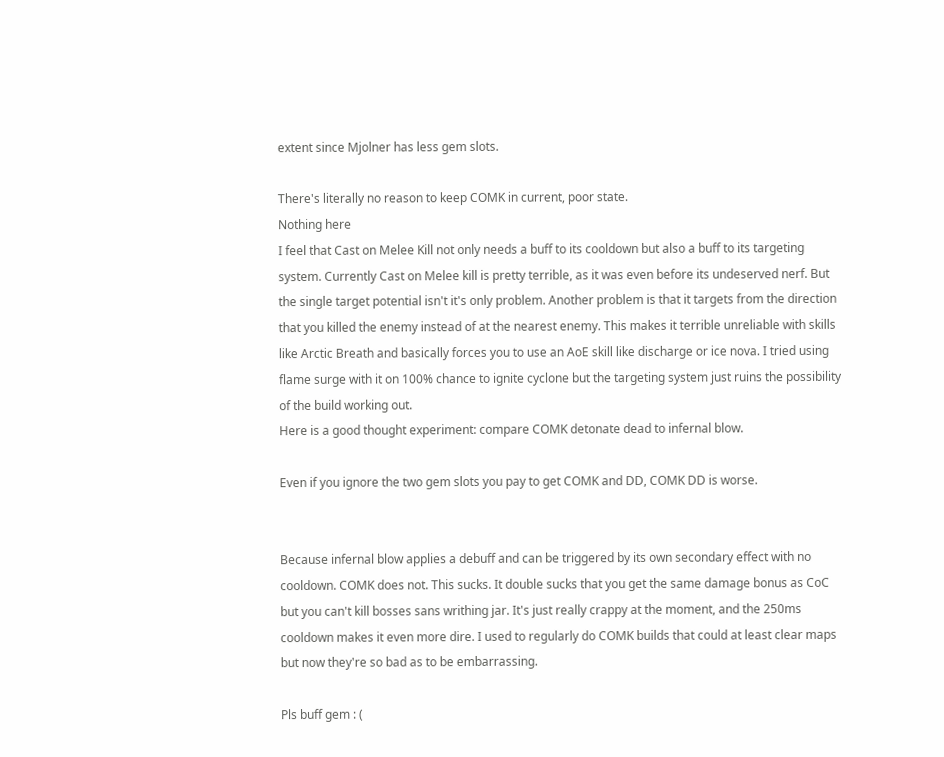extent since Mjolner has less gem slots.

There's literally no reason to keep COMK in current, poor state.
Nothing here
I feel that Cast on Melee Kill not only needs a buff to its cooldown but also a buff to its targeting system. Currently Cast on Melee kill is pretty terrible, as it was even before its undeserved nerf. But the single target potential isn't it's only problem. Another problem is that it targets from the direction that you killed the enemy instead of at the nearest enemy. This makes it terrible unreliable with skills like Arctic Breath and basically forces you to use an AoE skill like discharge or ice nova. I tried using flame surge with it on 100% chance to ignite cyclone but the targeting system just ruins the possibility of the build working out.
Here is a good thought experiment: compare COMK detonate dead to infernal blow.

Even if you ignore the two gem slots you pay to get COMK and DD, COMK DD is worse.


Because infernal blow applies a debuff and can be triggered by its own secondary effect with no cooldown. COMK does not. This sucks. It double sucks that you get the same damage bonus as CoC but you can't kill bosses sans writhing jar. It's just really crappy at the moment, and the 250ms cooldown makes it even more dire. I used to regularly do COMK builds that could at least clear maps but now they're so bad as to be embarrassing.

Pls buff gem : (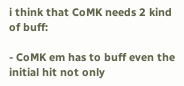i think that CoMK needs 2 kind of buff:

- CoMK em has to buff even the initial hit not only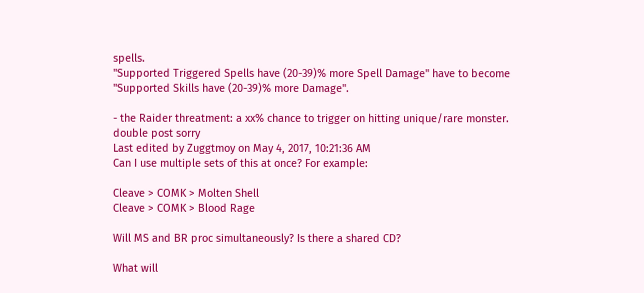spells.
"Supported Triggered Spells have (20-39)% more Spell Damage" have to become "Supported Skills have (20-39)% more Damage".

- the Raider threatment: a xx% chance to trigger on hitting unique/rare monster.
double post sorry
Last edited by Zuggtmoy on May 4, 2017, 10:21:36 AM
Can I use multiple sets of this at once? For example:

Cleave > COMK > Molten Shell
Cleave > COMK > Blood Rage

Will MS and BR proc simultaneously? Is there a shared CD?

What will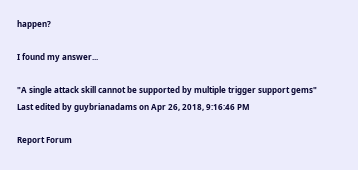happen?

I found my answer...

"A single attack skill cannot be supported by multiple trigger support gems"
Last edited by guybrianadams on Apr 26, 2018, 9:16:46 PM

Report Forum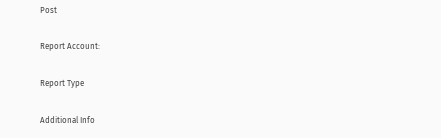Post

Report Account:

Report Type

Additional Info